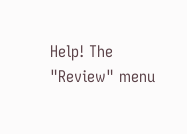Help! The "Review" menu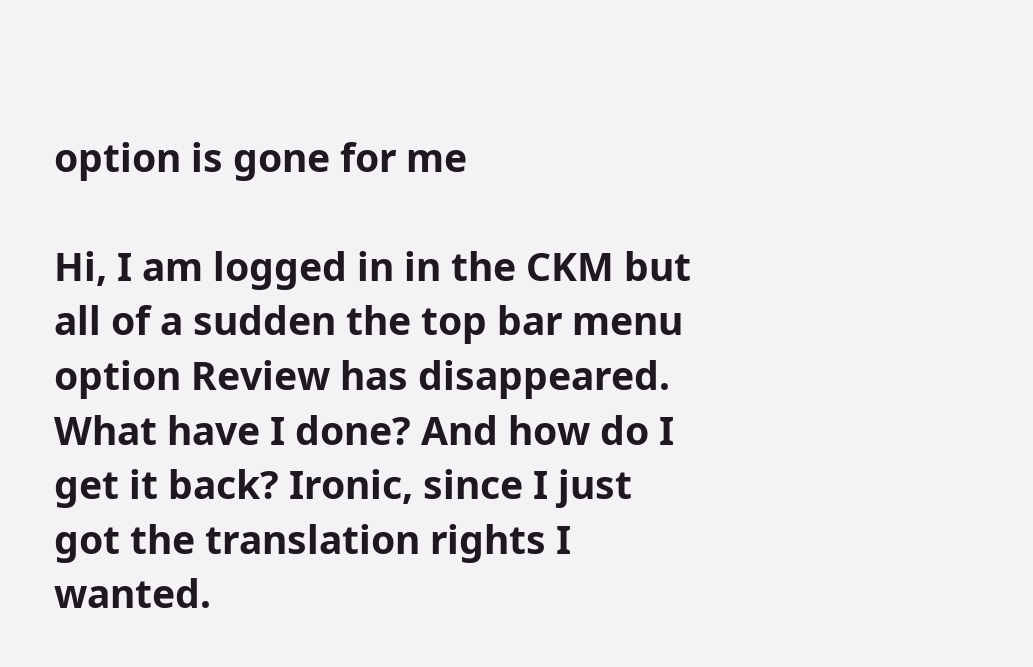option is gone for me

Hi, I am logged in in the CKM but all of a sudden the top bar menu option Review has disappeared. What have I done? And how do I get it back? Ironic, since I just got the translation rights I wanted.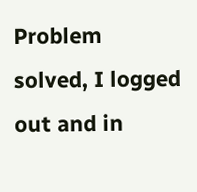Problem solved, I logged out and in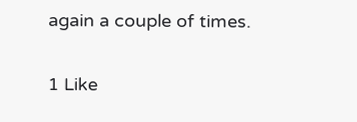again a couple of times.

1 Like